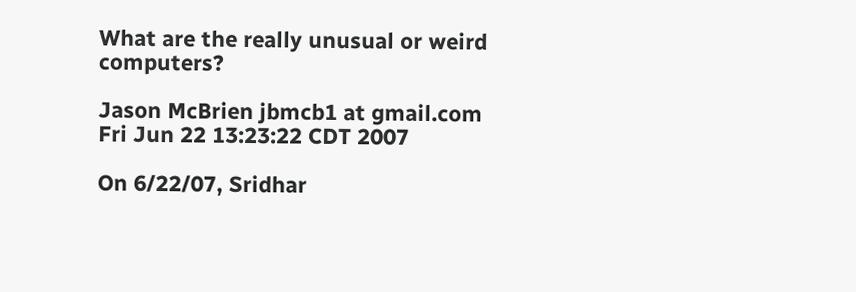What are the really unusual or weird computers?

Jason McBrien jbmcb1 at gmail.com
Fri Jun 22 13:23:22 CDT 2007

On 6/22/07, Sridhar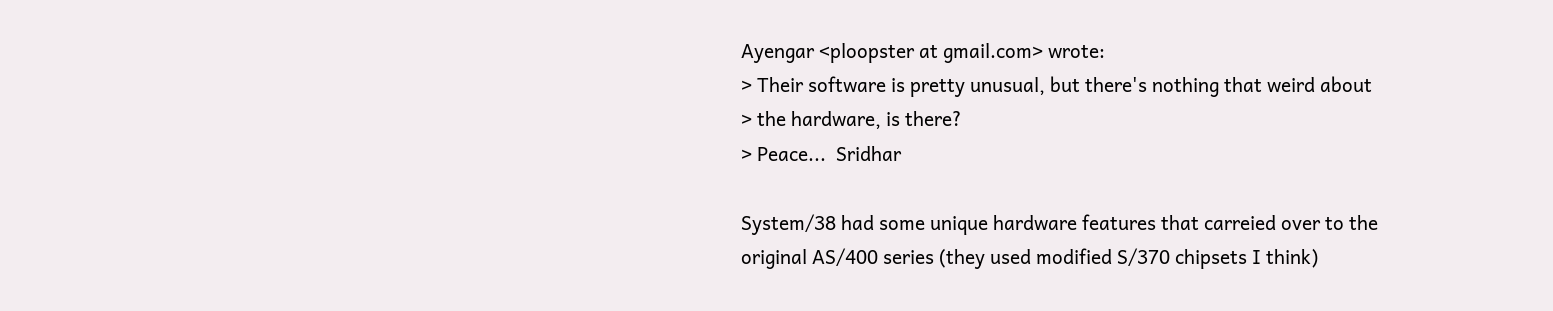Ayengar <ploopster at gmail.com> wrote:
> Their software is pretty unusual, but there's nothing that weird about
> the hardware, is there?
> Peace...  Sridhar

System/38 had some unique hardware features that carreied over to the
original AS/400 series (they used modified S/370 chipsets I think)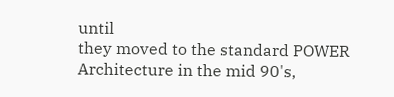until
they moved to the standard POWER Architecture in the mid 90's,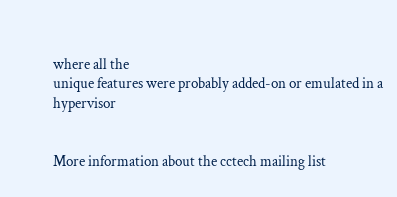where all the
unique features were probably added-on or emulated in a hypervisor


More information about the cctech mailing list